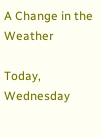A Change in the Weather

Today, Wednesday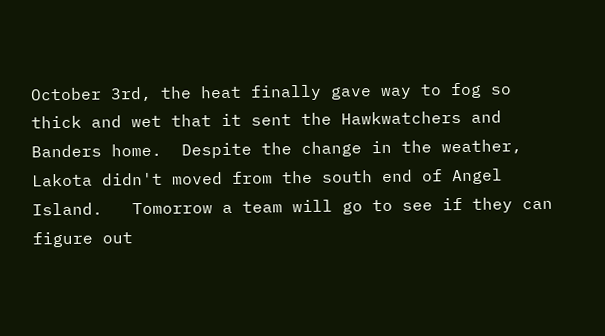October 3rd, the heat finally gave way to fog so thick and wet that it sent the Hawkwatchers and Banders home.  Despite the change in the weather, Lakota didn't moved from the south end of Angel Island.   Tomorrow a team will go to see if they can figure out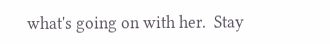what's going on with her.  Stay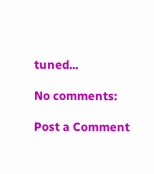tuned...

No comments:

Post a Comment